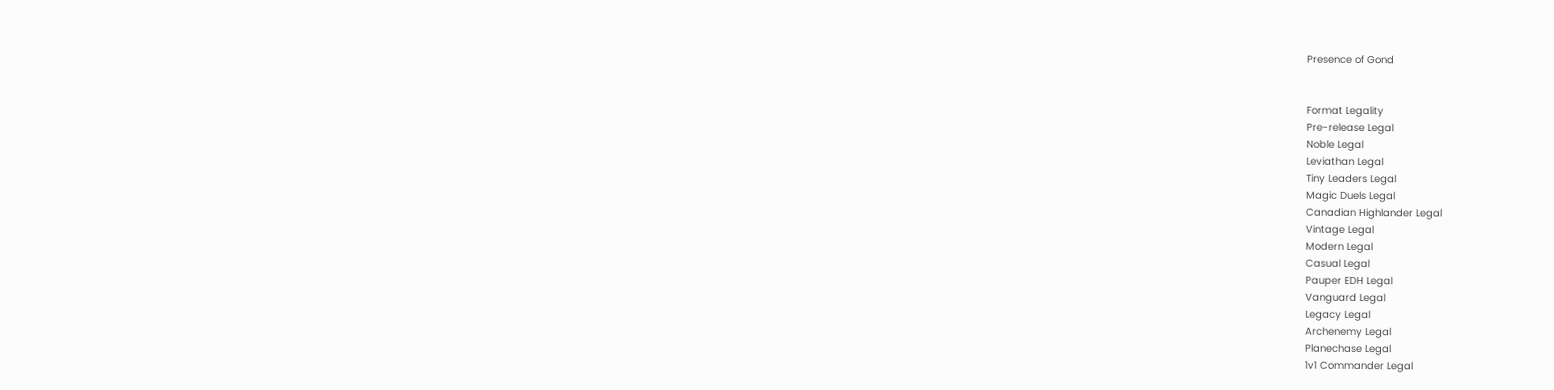Presence of Gond


Format Legality
Pre-release Legal
Noble Legal
Leviathan Legal
Tiny Leaders Legal
Magic Duels Legal
Canadian Highlander Legal
Vintage Legal
Modern Legal
Casual Legal
Pauper EDH Legal
Vanguard Legal
Legacy Legal
Archenemy Legal
Planechase Legal
1v1 Commander Legal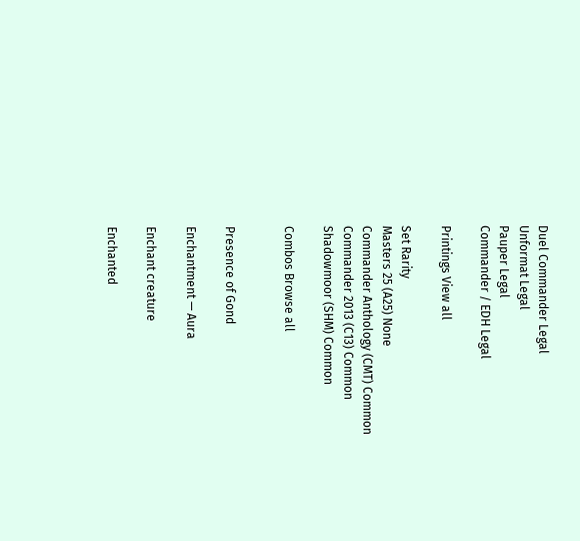Duel Commander Legal
Unformat Legal
Pauper Legal
Commander / EDH Legal

Printings View all

Set Rarity
Masters 25 (A25) None
Commander Anthology (CMT) Common
Commander 2013 (C13) Common
Shadowmoor (SHM) Common

Combos Browse all


Presence of Gond

Enchantment — Aura

Enchant creature

Enchanted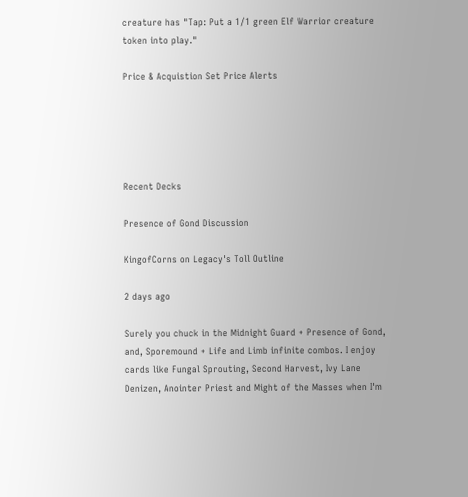creature has "Tap: Put a 1/1 green Elf Warrior creature token into play."

Price & Acquistion Set Price Alerts





Recent Decks

Presence of Gond Discussion

KingofCorns on Legacy's Toll Outline

2 days ago

Surely you chuck in the Midnight Guard + Presence of Gond, and, Sporemound + Life and Limb infinite combos. I enjoy cards like Fungal Sprouting, Second Harvest, Ivy Lane Denizen, Anointer Priest and Might of the Masses when I'm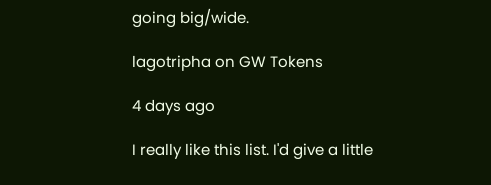going big/wide.

lagotripha on GW Tokens

4 days ago

I really like this list. I'd give a little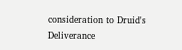consideration to Druid's Deliverance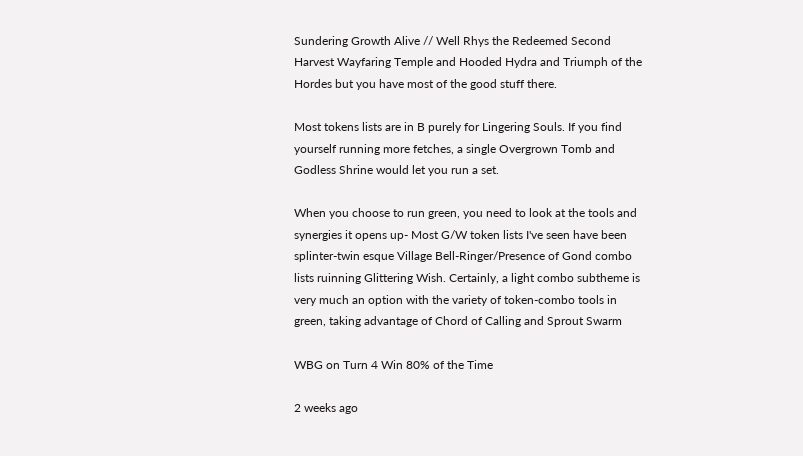Sundering Growth Alive // Well Rhys the Redeemed Second Harvest Wayfaring Temple and Hooded Hydra and Triumph of the Hordes but you have most of the good stuff there.

Most tokens lists are in B purely for Lingering Souls. If you find yourself running more fetches, a single Overgrown Tomb and Godless Shrine would let you run a set.

When you choose to run green, you need to look at the tools and synergies it opens up- Most G/W token lists I've seen have been splinter-twin esque Village Bell-Ringer/Presence of Gond combo lists ruinning Glittering Wish. Certainly, a light combo subtheme is very much an option with the variety of token-combo tools in green, taking advantage of Chord of Calling and Sprout Swarm

WBG on Turn 4 Win 80% of the Time

2 weeks ago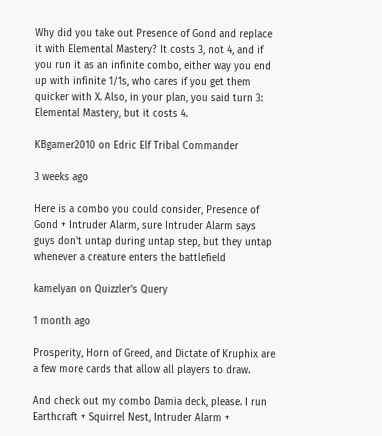Why did you take out Presence of Gond and replace it with Elemental Mastery? It costs 3, not 4, and if you run it as an infinite combo, either way you end up with infinite 1/1s, who cares if you get them quicker with X. Also, in your plan, you said turn 3: Elemental Mastery, but it costs 4.

KBgamer2010 on Edric Elf Tribal Commander

3 weeks ago

Here is a combo you could consider, Presence of Gond + Intruder Alarm, sure Intruder Alarm says guys don't untap during untap step, but they untap whenever a creature enters the battlefield

kamelyan on Quizzler's Query

1 month ago

Prosperity, Horn of Greed, and Dictate of Kruphix are a few more cards that allow all players to draw.

And check out my combo Damia deck, please. I run Earthcraft + Squirrel Nest, Intruder Alarm +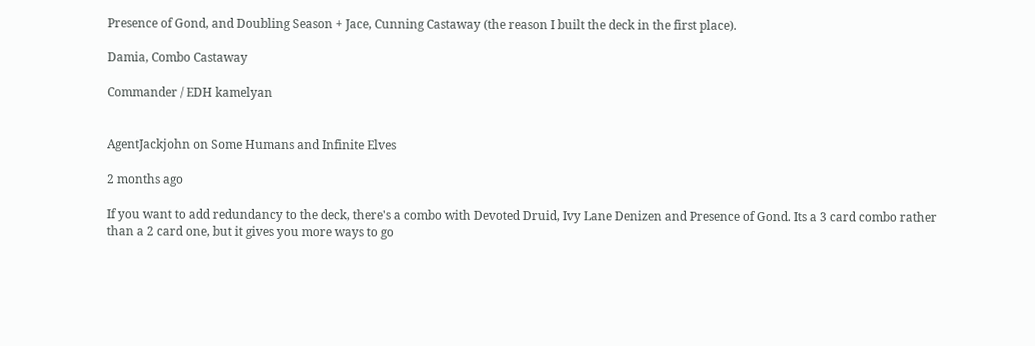Presence of Gond, and Doubling Season + Jace, Cunning Castaway (the reason I built the deck in the first place).

Damia, Combo Castaway

Commander / EDH kamelyan


AgentJackjohn on Some Humans and Infinite Elves

2 months ago

If you want to add redundancy to the deck, there's a combo with Devoted Druid, Ivy Lane Denizen and Presence of Gond. Its a 3 card combo rather than a 2 card one, but it gives you more ways to go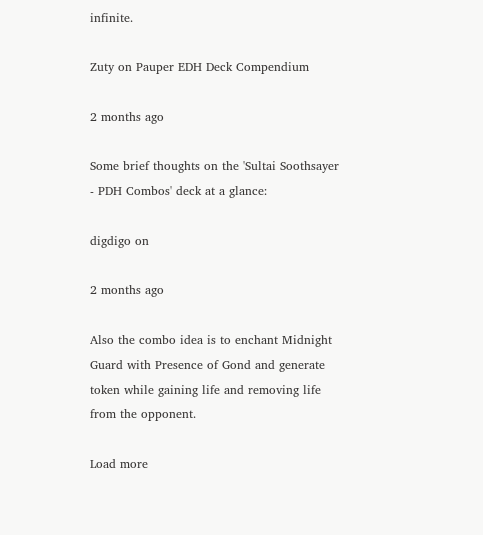infinite.

Zuty on Pauper EDH Deck Compendium

2 months ago

Some brief thoughts on the 'Sultai Soothsayer - PDH Combos' deck at a glance:

digdigo on

2 months ago

Also the combo idea is to enchant Midnight Guard with Presence of Gond and generate token while gaining life and removing life from the opponent.

Load more